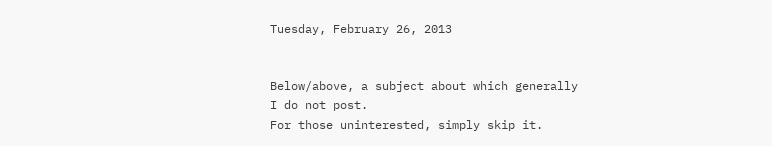Tuesday, February 26, 2013


Below/above, a subject about which generally I do not post.
For those uninterested, simply skip it.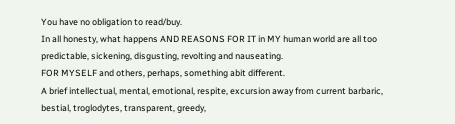You have no obligation to read/buy.
In all honesty, what happens AND REASONS FOR IT in MY human world are all too predictable, sickening, disgusting, revolting and nauseating.
FOR MYSELF and others, perhaps, something abit different.
A brief intellectual, mental, emotional, respite, excursion away from current barbaric, bestial, troglodytes, transparent, greedy,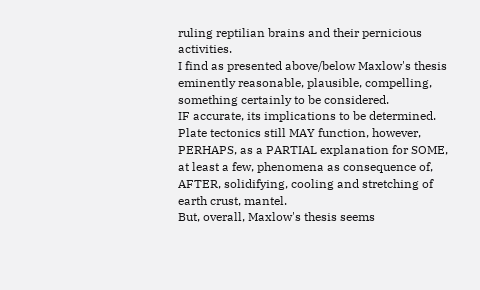ruling reptilian brains and their pernicious activities.
I find as presented above/below Maxlow's thesis eminently reasonable, plausible, compelling, something certainly to be considered.
IF accurate, its implications to be determined.
Plate tectonics still MAY function, however, PERHAPS, as a PARTIAL explanation for SOME, at least a few, phenomena as consequence of, AFTER, solidifying, cooling and stretching of earth crust, mantel.
But, overall, Maxlow's thesis seems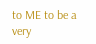to ME to be a very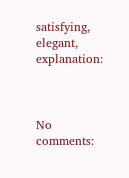satisfying, elegant, explanation:



No comments: